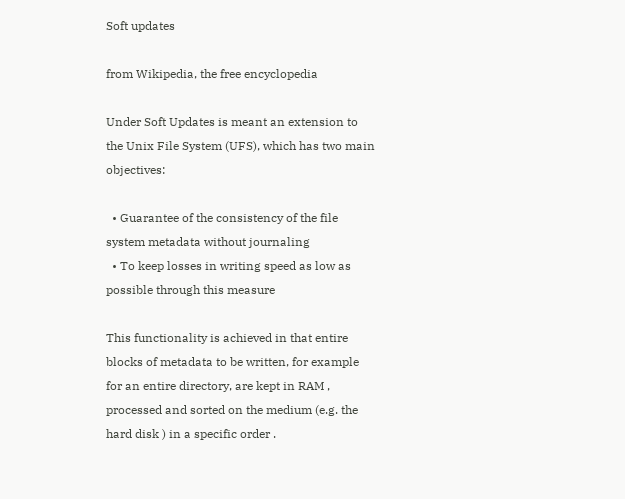Soft updates

from Wikipedia, the free encyclopedia

Under Soft Updates is meant an extension to the Unix File System (UFS), which has two main objectives:

  • Guarantee of the consistency of the file system metadata without journaling
  • To keep losses in writing speed as low as possible through this measure

This functionality is achieved in that entire blocks of metadata to be written, for example for an entire directory, are kept in RAM , processed and sorted on the medium (e.g. the hard disk ) in a specific order .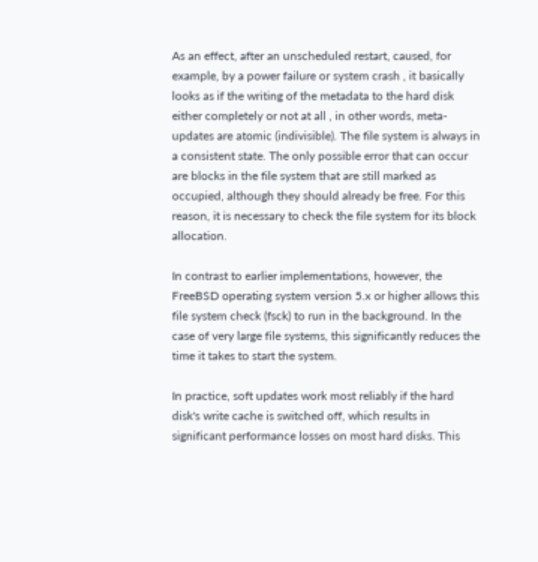As an effect, after an unscheduled restart, caused, for example, by a power failure or system crash , it basically looks as if the writing of the metadata to the hard disk either completely or not at all , in other words, meta-updates are atomic (indivisible). The file system is always in a consistent state. The only possible error that can occur are blocks in the file system that are still marked as occupied, although they should already be free. For this reason, it is necessary to check the file system for its block allocation.

In contrast to earlier implementations, however, the FreeBSD operating system version 5.x or higher allows this file system check (fsck) to run in the background. In the case of very large file systems, this significantly reduces the time it takes to start the system.

In practice, soft updates work most reliably if the hard disk's write cache is switched off, which results in significant performance losses on most hard disks. This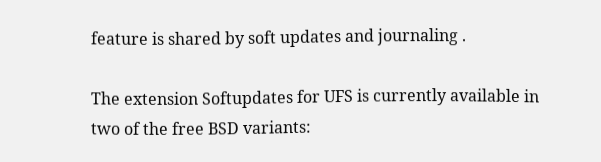feature is shared by soft updates and journaling .

The extension Softupdates for UFS is currently available in two of the free BSD variants: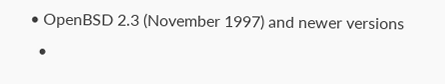• OpenBSD 2.3 (November 1997) and newer versions
  •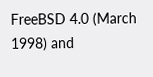FreeBSD 4.0 (March 1998) and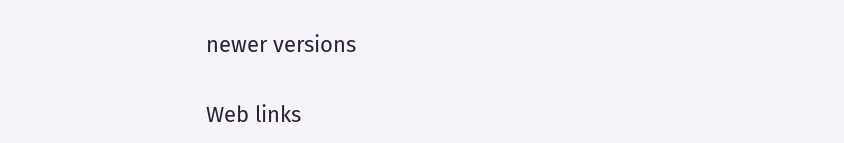newer versions

Web links